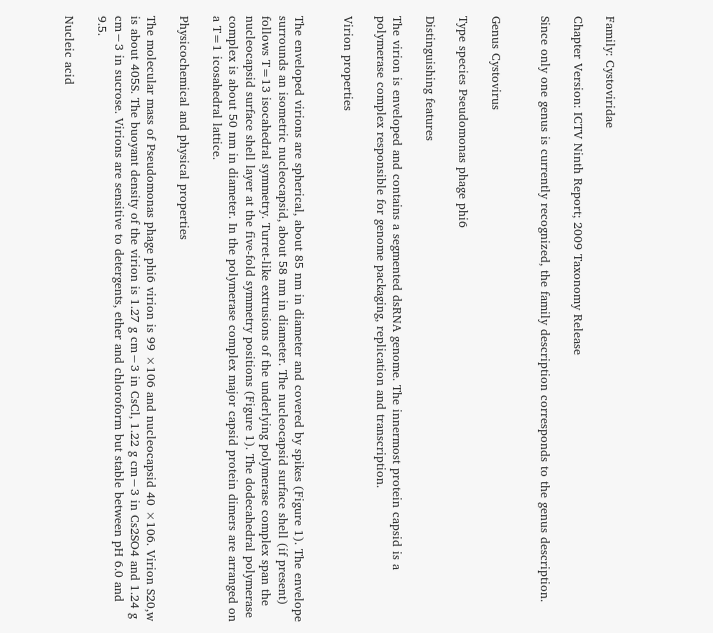Family: Cystoviridae

Chapter Version: ICTV Ninth Report; 2009 Taxonomy Release

Since only one genus is currently recognized, the family description corresponds to the genus description.


Genus Cystovirus

Type species Pseudomonas phage phi6

Distinguishing features

The virion is enveloped and contains a segmented dsRNA genome. The innermost protein capsid is a polymerase complex responsible for genome packaging, replication and transcription.

Virion properties


The enveloped virions are spherical, about 85 nm in diameter and covered by spikes (Figure 1). The envelope surrounds an isometric nucleocapsid, about 58 nm in diameter. The nucleocapsid surface shell (if present) follows T=13 isocahedral symmetry. Turret-like extrusions of the underlying polymerase complex span the nucleocapsid surface shell layer at the five-fold symmetry positions (Figure 1). The dodecahedral polymerase complex is about 50 nm in diameter. In the polymerase complex major capsid protein dimers are arranged on a T=1 icosahedral lattice.

Physicochemical and physical properties

The molecular mass of Pseudomonas phage phi6 virion is 99 ×106 and nucleocapsid 40 ×106. Virion S20,w is about 405S. The buoyant density of the virion is 1.27 g cm−3 in CsCl, 1.22 g cm−3 in Cs2SO4 and 1.24 g cm−3 in sucrose. Virions are sensitive to detergents, ether and chloroform but stable between pH 6.0 and 9.5.

Nucleic acid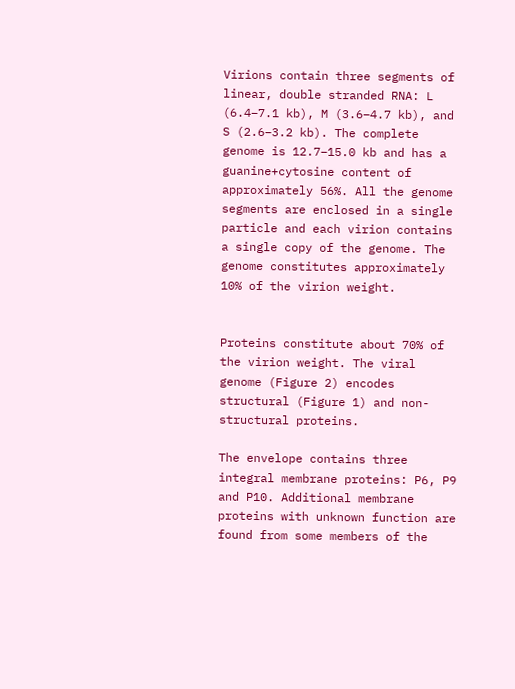Virions contain three segments of linear, double stranded RNA: L (6.4–7.1 kb), M (3.6–4.7 kb), and S (2.6–3.2 kb). The complete genome is 12.7–15.0 kb and has a guanine+cytosine content of approximately 56%. All the genome segments are enclosed in a single particle and each virion contains a single copy of the genome. The genome constitutes approximately 10% of the virion weight.


Proteins constitute about 70% of the virion weight. The viral genome (Figure 2) encodes structural (Figure 1) and non-structural proteins.

The envelope contains three integral membrane proteins: P6, P9 and P10. Additional membrane proteins with unknown function are found from some members of the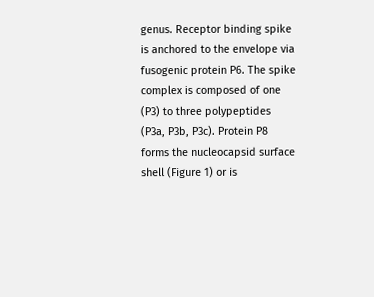genus. Receptor binding spike is anchored to the envelope via fusogenic protein P6. The spike complex is composed of one (P3) to three polypeptides (P3a, P3b, P3c). Protein P8 forms the nucleocapsid surface shell (Figure 1) or is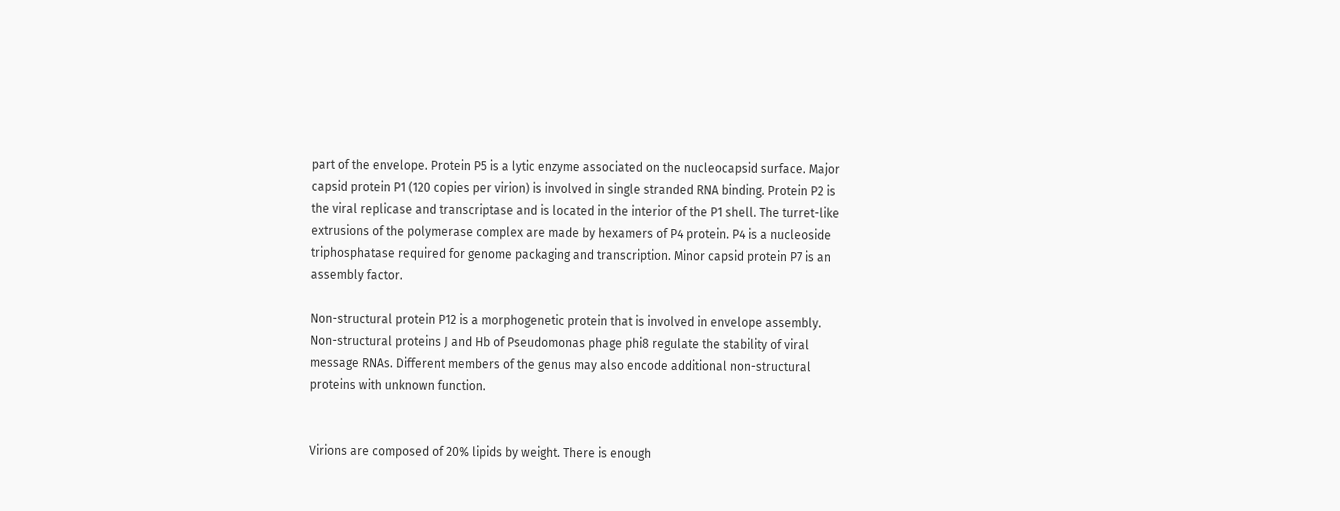part of the envelope. Protein P5 is a lytic enzyme associated on the nucleocapsid surface. Major capsid protein P1 (120 copies per virion) is involved in single stranded RNA binding. Protein P2 is the viral replicase and transcriptase and is located in the interior of the P1 shell. The turret-like extrusions of the polymerase complex are made by hexamers of P4 protein. P4 is a nucleoside triphosphatase required for genome packaging and transcription. Minor capsid protein P7 is an assembly factor.

Non-structural protein P12 is a morphogenetic protein that is involved in envelope assembly. Non-structural proteins J and Hb of Pseudomonas phage phi8 regulate the stability of viral message RNAs. Different members of the genus may also encode additional non-structural proteins with unknown function.


Virions are composed of 20% lipids by weight. There is enough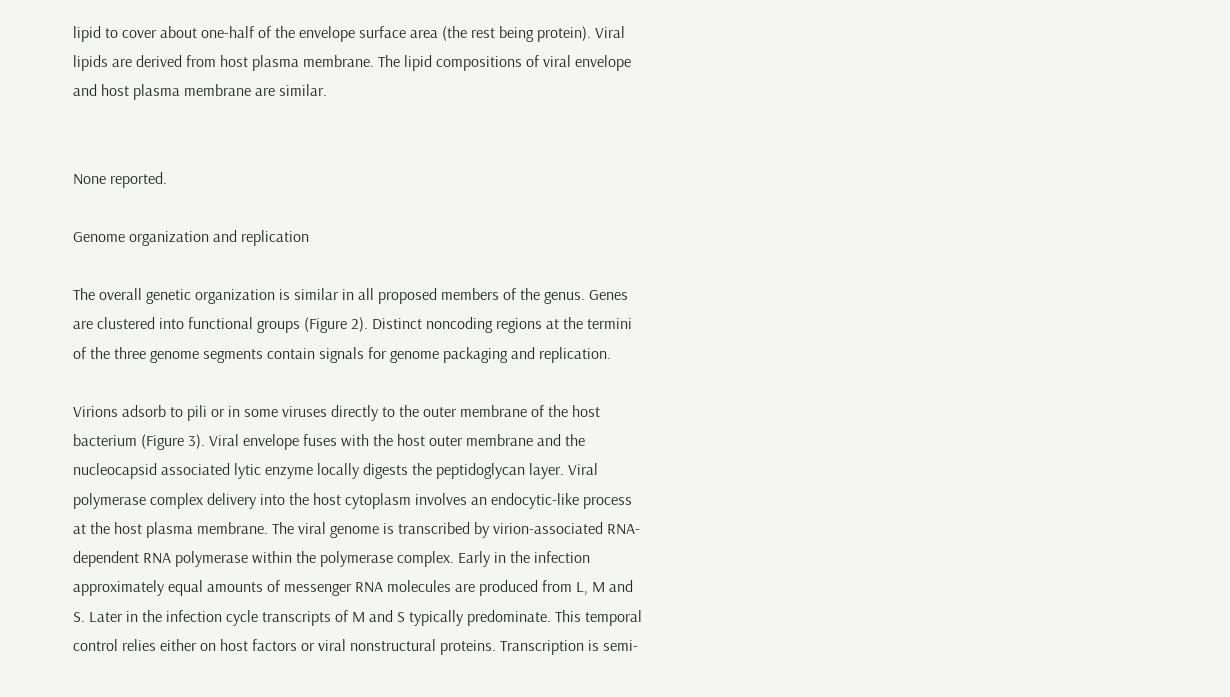lipid to cover about one-half of the envelope surface area (the rest being protein). Viral lipids are derived from host plasma membrane. The lipid compositions of viral envelope and host plasma membrane are similar.


None reported.

Genome organization and replication

The overall genetic organization is similar in all proposed members of the genus. Genes are clustered into functional groups (Figure 2). Distinct noncoding regions at the termini of the three genome segments contain signals for genome packaging and replication.

Virions adsorb to pili or in some viruses directly to the outer membrane of the host bacterium (Figure 3). Viral envelope fuses with the host outer membrane and the nucleocapsid associated lytic enzyme locally digests the peptidoglycan layer. Viral polymerase complex delivery into the host cytoplasm involves an endocytic-like process at the host plasma membrane. The viral genome is transcribed by virion-associated RNA-dependent RNA polymerase within the polymerase complex. Early in the infection approximately equal amounts of messenger RNA molecules are produced from L, M and S. Later in the infection cycle transcripts of M and S typically predominate. This temporal control relies either on host factors or viral nonstructural proteins. Transcription is semi-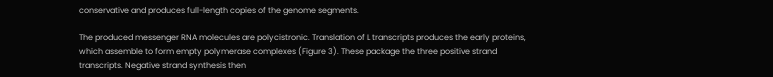conservative and produces full-length copies of the genome segments.

The produced messenger RNA molecules are polycistronic. Translation of L transcripts produces the early proteins, which assemble to form empty polymerase complexes (Figure 3). These package the three positive strand transcripts. Negative strand synthesis then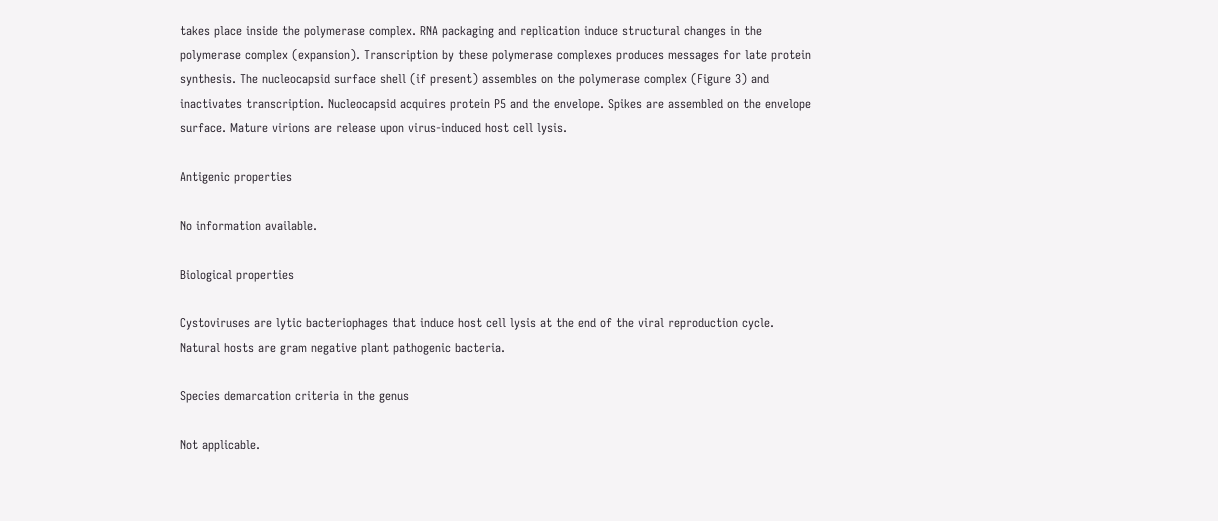takes place inside the polymerase complex. RNA packaging and replication induce structural changes in the polymerase complex (expansion). Transcription by these polymerase complexes produces messages for late protein synthesis. The nucleocapsid surface shell (if present) assembles on the polymerase complex (Figure 3) and inactivates transcription. Nucleocapsid acquires protein P5 and the envelope. Spikes are assembled on the envelope surface. Mature virions are release upon virus-induced host cell lysis.

Antigenic properties

No information available.

Biological properties

Cystoviruses are lytic bacteriophages that induce host cell lysis at the end of the viral reproduction cycle. Natural hosts are gram negative plant pathogenic bacteria.

Species demarcation criteria in the genus

Not applicable.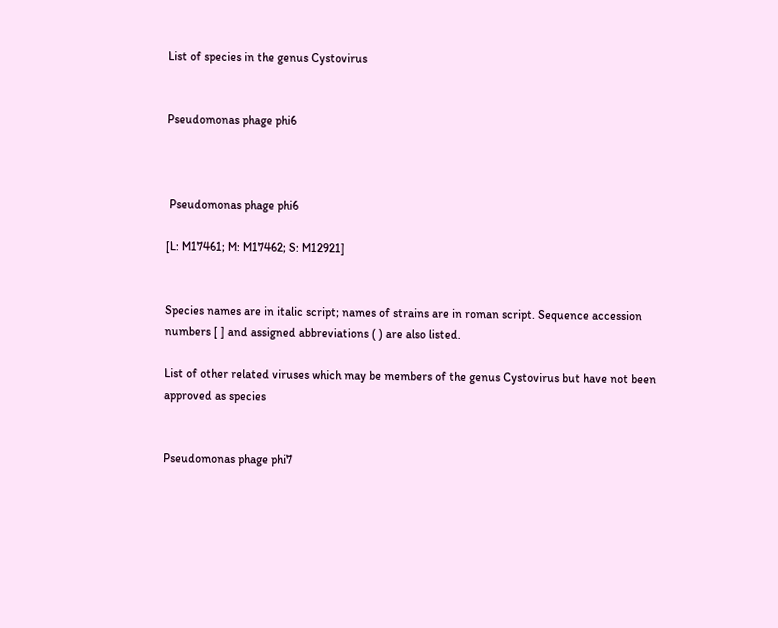List of species in the genus Cystovirus


Pseudomonas phage phi6



 Pseudomonas phage phi6

[L: M17461; M: M17462; S: M12921]


Species names are in italic script; names of strains are in roman script. Sequence accession numbers [ ] and assigned abbreviations ( ) are also listed.

List of other related viruses which may be members of the genus Cystovirus but have not been approved as species


Pseudomonas phage phi7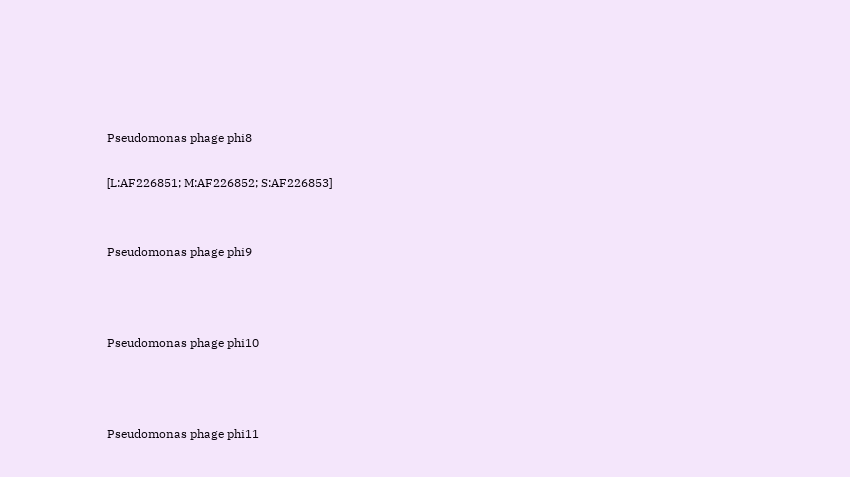Pseudomonas phage phi8

[L:AF226851; M:AF226852; S:AF226853]


Pseudomonas phage phi9



Pseudomonas phage phi10



Pseudomonas phage phi11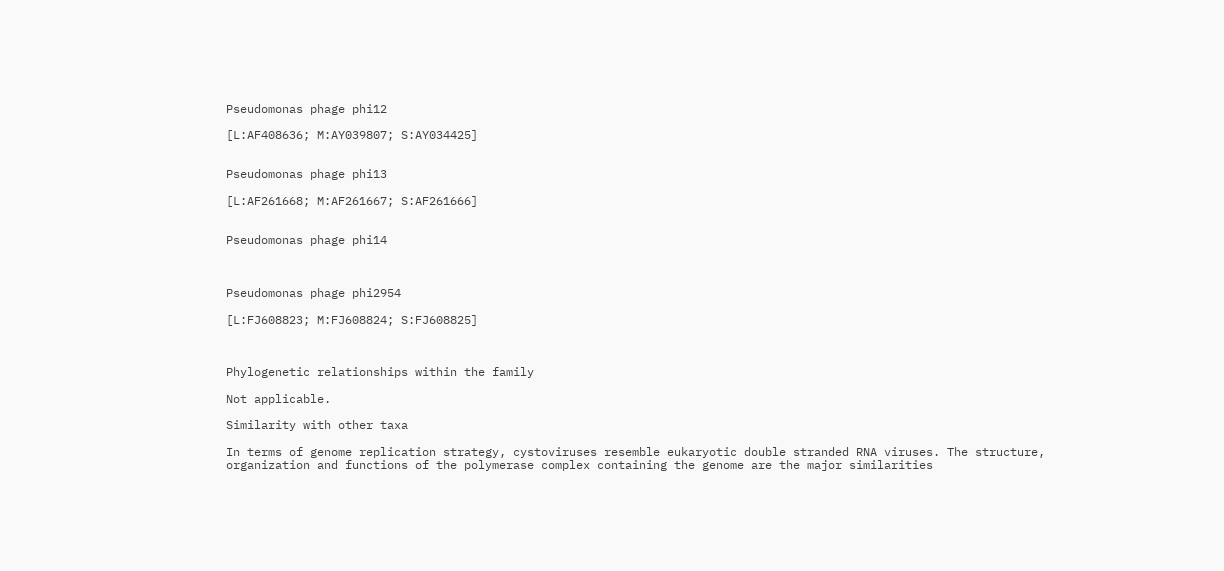Pseudomonas phage phi12

[L:AF408636; M:AY039807; S:AY034425]


Pseudomonas phage phi13

[L:AF261668; M:AF261667; S:AF261666]


Pseudomonas phage phi14



Pseudomonas phage phi2954

[L:FJ608823; M:FJ608824; S:FJ608825]



Phylogenetic relationships within the family

Not applicable.

Similarity with other taxa

In terms of genome replication strategy, cystoviruses resemble eukaryotic double stranded RNA viruses. The structure, organization and functions of the polymerase complex containing the genome are the major similarities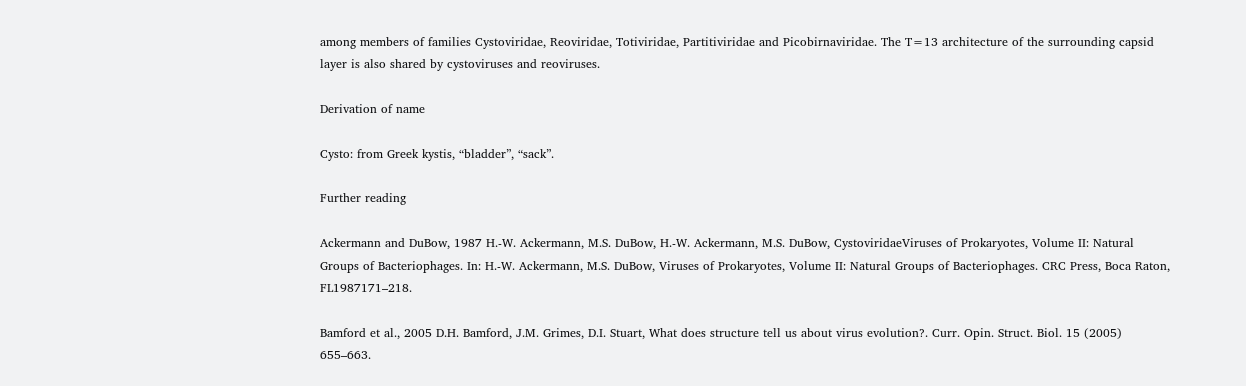among members of families Cystoviridae, Reoviridae, Totiviridae, Partitiviridae and Picobirnaviridae. The T=13 architecture of the surrounding capsid layer is also shared by cystoviruses and reoviruses.

Derivation of name

Cysto: from Greek kystis, “bladder”, “sack”.

Further reading

Ackermann and DuBow, 1987 H.-W. Ackermann, M.S. DuBow, H.-W. Ackermann, M.S. DuBow, CystoviridaeViruses of Prokaryotes, Volume II: Natural Groups of Bacteriophages. In: H.-W. Ackermann, M.S. DuBow, Viruses of Prokaryotes, Volume II: Natural Groups of Bacteriophages. CRC Press, Boca Raton, FL1987171–218.

Bamford et al., 2005 D.H. Bamford, J.M. Grimes, D.I. Stuart, What does structure tell us about virus evolution?. Curr. Opin. Struct. Biol. 15 (2005) 655–663.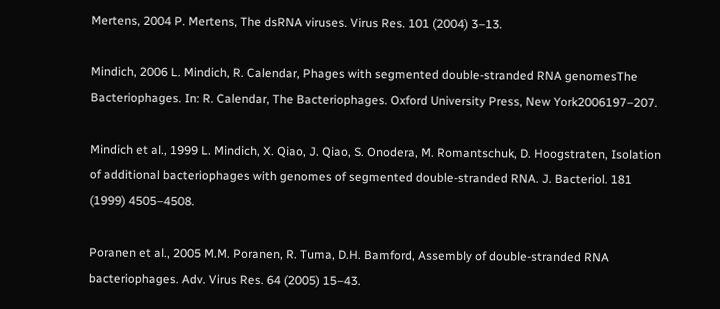Mertens, 2004 P. Mertens, The dsRNA viruses. Virus Res. 101 (2004) 3–13.

Mindich, 2006 L. Mindich, R. Calendar, Phages with segmented double-stranded RNA genomesThe Bacteriophages. In: R. Calendar, The Bacteriophages. Oxford University Press, New York2006197–207.

Mindich et al., 1999 L. Mindich, X. Qiao, J. Qiao, S. Onodera, M. Romantschuk, D. Hoogstraten, Isolation of additional bacteriophages with genomes of segmented double-stranded RNA. J. Bacteriol. 181 (1999) 4505–4508.

Poranen et al., 2005 M.M. Poranen, R. Tuma, D.H. Bamford, Assembly of double-stranded RNA bacteriophages. Adv. Virus Res. 64 (2005) 15–43.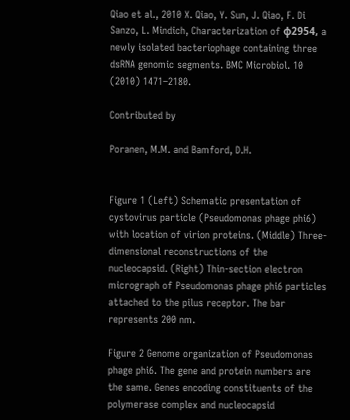Qiao et al., 2010 X. Qiao, Y. Sun, J. Qiao, F. Di Sanzo, L. Mindich, Characterization of φ2954, a newly isolated bacteriophage containing three dsRNA genomic segments. BMC Microbiol. 10 (2010) 1471–2180.

Contributed by

Poranen, M.M. and Bamford, D.H.


Figure 1 (Left) Schematic presentation of cystovirus particle (Pseudomonas phage phi6) with location of virion proteins. (Middle) Three-dimensional reconstructions of the nucleocapsid. (Right) Thin-section electron micrograph of Pseudomonas phage phi6 particles attached to the pilus receptor. The bar represents 200 nm.

Figure 2 Genome organization of Pseudomonas phage phi6. The gene and protein numbers are the same. Genes encoding constituents of the polymerase complex and nucleocapsid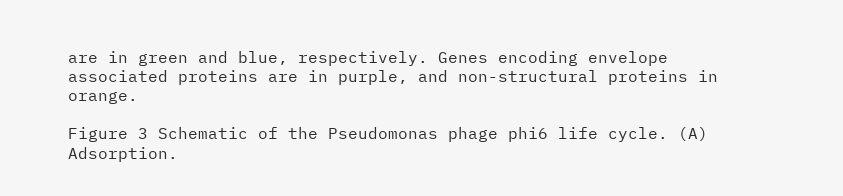are in green and blue, respectively. Genes encoding envelope associated proteins are in purple, and non-structural proteins in orange.

Figure 3 Schematic of the Pseudomonas phage phi6 life cycle. (A) Adsorption.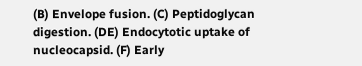(B) Envelope fusion. (C) Peptidoglycan digestion. (DE) Endocytotic uptake of nucleocapsid. (F) Early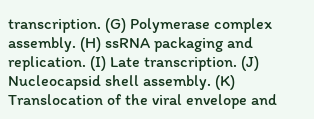transcription. (G) Polymerase complex assembly. (H) ssRNA packaging and replication. (I) Late transcription. (J) Nucleocapsid shell assembly. (K) Translocation of the viral envelope and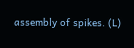assembly of spikes. (L)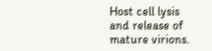Host cell lysis and release of mature virions.